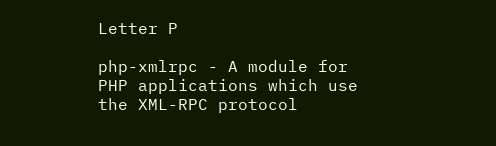Letter P

php-xmlrpc - A module for PHP applications which use the XML-RPC protocol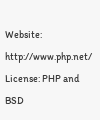Website: http://www.php.net/
License: PHP and BSD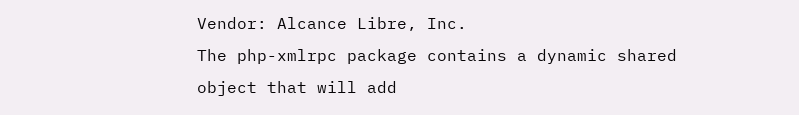Vendor: Alcance Libre, Inc.
The php-xmlrpc package contains a dynamic shared object that will add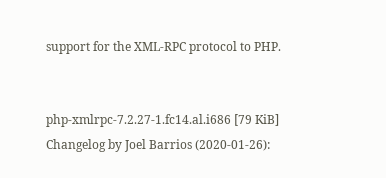support for the XML-RPC protocol to PHP.


php-xmlrpc-7.2.27-1.fc14.al.i686 [79 KiB] Changelog by Joel Barrios (2020-01-26):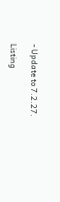- Update to 7.2.27.

Listing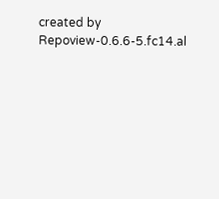created by Repoview-0.6.6-5.fc14.al